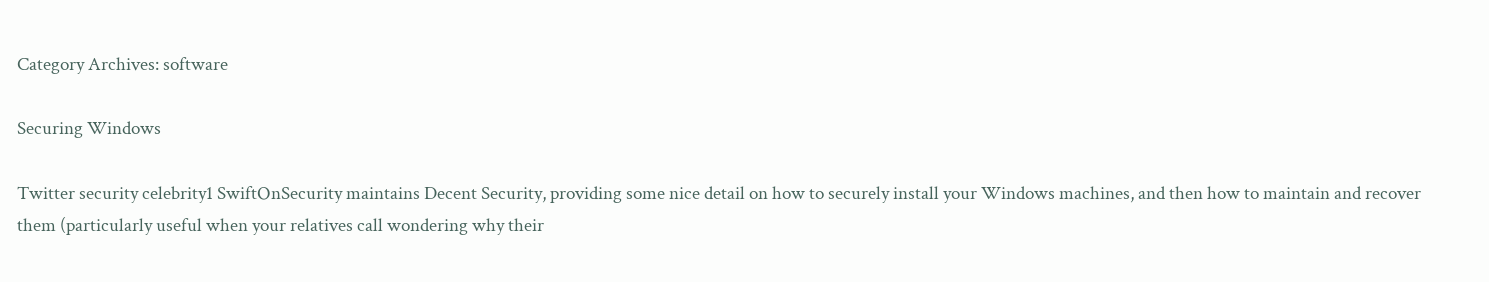Category Archives: software

Securing Windows

Twitter security celebrity1 SwiftOnSecurity maintains Decent Security, providing some nice detail on how to securely install your Windows machines, and then how to maintain and recover them (particularly useful when your relatives call wondering why their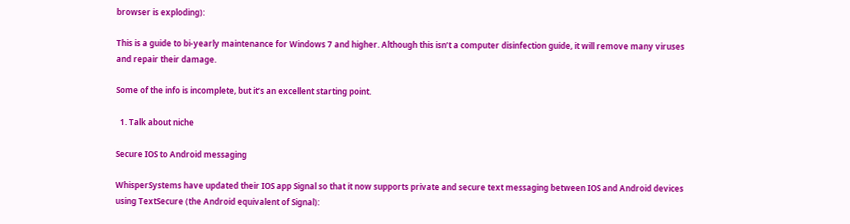browser is exploding):

This is a guide to bi-yearly maintenance for Windows 7 and higher. Although this isn’t a computer disinfection guide, it will remove many viruses and repair their damage.

Some of the info is incomplete, but it’s an excellent starting point.

  1. Talk about niche

Secure IOS to Android messaging

WhisperSystems have updated their IOS app Signal so that it now supports private and secure text messaging between IOS and Android devices using TextSecure (the Android equivalent of Signal):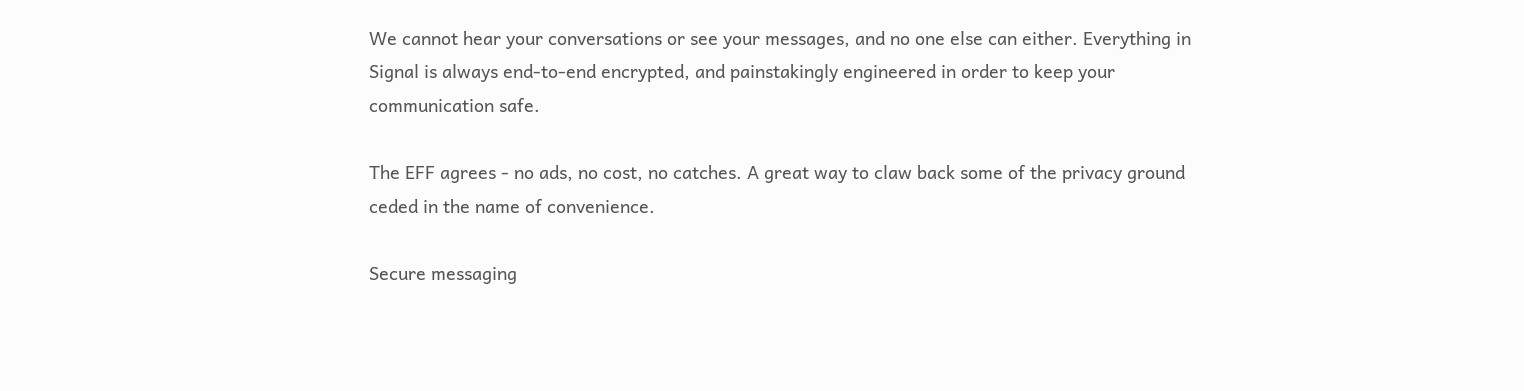We cannot hear your conversations or see your messages, and no one else can either. Everything in Signal is always end-to-end encrypted, and painstakingly engineered in order to keep your communication safe.

The EFF agrees - no ads, no cost, no catches. A great way to claw back some of the privacy ground ceded in the name of convenience.

Secure messaging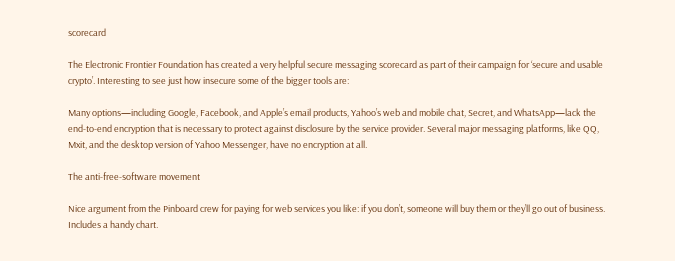scorecard

The Electronic Frontier Foundation has created a very helpful secure messaging scorecard as part of their campaign for ‘secure and usable crypto’. Interesting to see just how insecure some of the bigger tools are:

Many options—including Google, Facebook, and Apple’s email products, Yahoo’s web and mobile chat, Secret, and WhatsApp—lack the end-to-end encryption that is necessary to protect against disclosure by the service provider. Several major messaging platforms, like QQ, Mxit, and the desktop version of Yahoo Messenger, have no encryption at all.

The anti-free-software movement

Nice argument from the Pinboard crew for paying for web services you like: if you don’t, someone will buy them or they’ll go out of business. Includes a handy chart.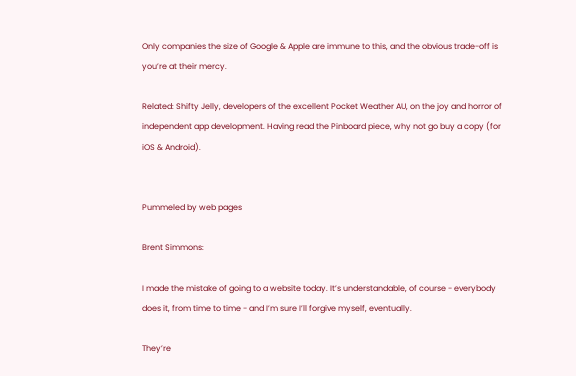Only companies the size of Google & Apple are immune to this, and the obvious trade-off is you’re at their mercy.

Related: Shifty Jelly, developers of the excellent Pocket Weather AU, on the joy and horror of independent app development. Having read the Pinboard piece, why not go buy a copy (for iOS & Android).


Pummeled by web pages

Brent Simmons:

I made the mistake of going to a website today. It’s understandable, of course - everybody does it, from time to time - and I’m sure I’ll forgive myself, eventually.

They’re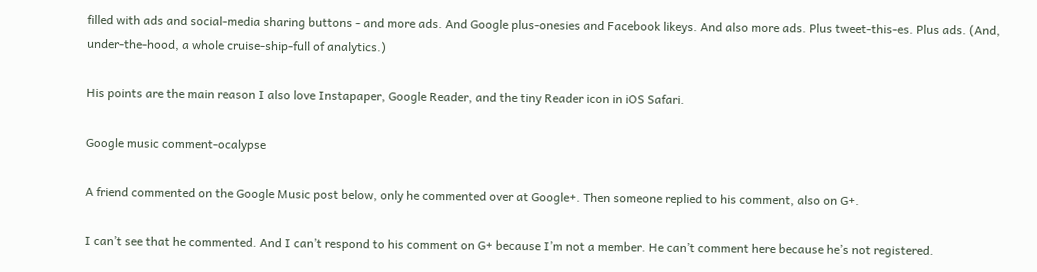filled with ads and social-media sharing buttons - and more ads. And Google plus-onesies and Facebook likeys. And also more ads. Plus tweet-this-es. Plus ads. (And, under-the-hood, a whole cruise-ship-full of analytics.)

His points are the main reason I also love Instapaper, Google Reader, and the tiny Reader icon in iOS Safari.

Google music comment-ocalypse

A friend commented on the Google Music post below, only he commented over at Google+. Then someone replied to his comment, also on G+.

I can’t see that he commented. And I can’t respond to his comment on G+ because I’m not a member. He can’t comment here because he’s not registered.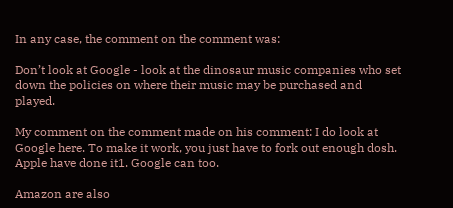In any case, the comment on the comment was:

Don’t look at Google - look at the dinosaur music companies who set down the policies on where their music may be purchased and played.

My comment on the comment made on his comment: I do look at Google here. To make it work, you just have to fork out enough dosh. Apple have done it1. Google can too.

Amazon are also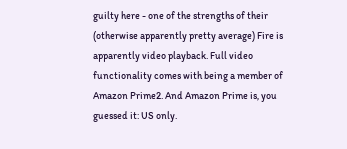guilty here - one of the strengths of their (otherwise apparently pretty average) Fire is apparently video playback. Full video functionality comes with being a member of Amazon Prime2. And Amazon Prime is, you guessed it: US only.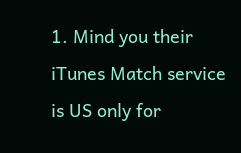1. Mind you their iTunes Match service is US only for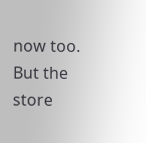now too. But the store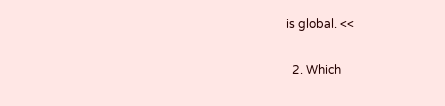is global. <<

  2. Which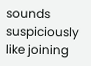sounds suspiciously like joining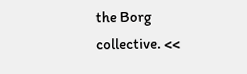the Borg collective. <<